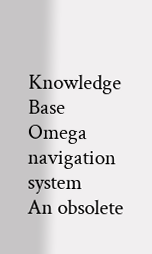Knowledge Base
Omega navigation system
An obsolete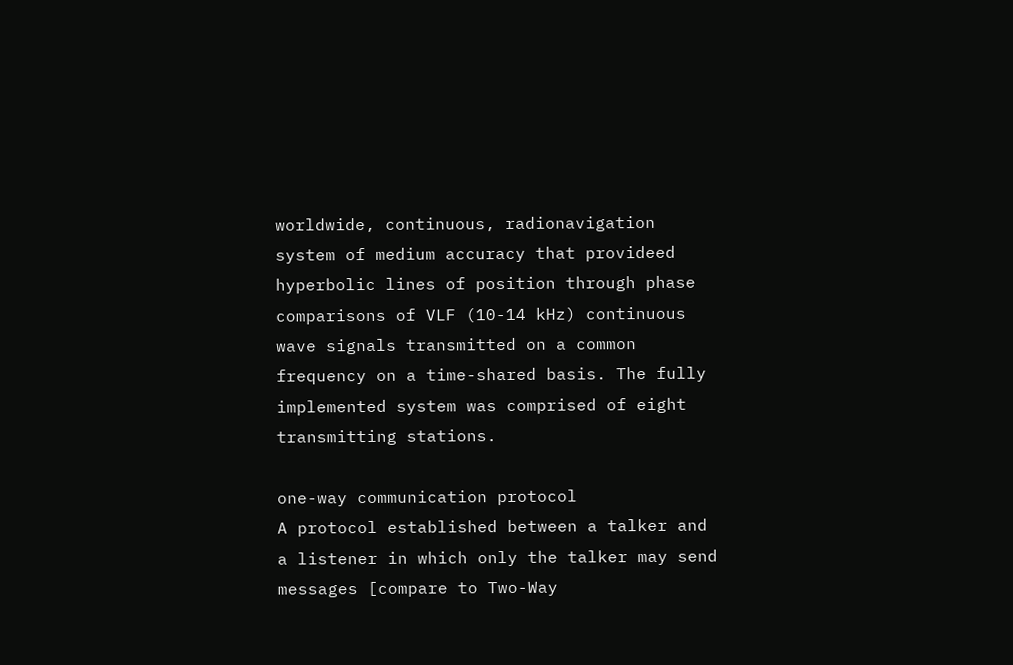worldwide, continuous, radionavigation system of medium accuracy that provideed hyperbolic lines of position through phase comparisons of VLF (10-14 kHz) continuous wave signals transmitted on a common frequency on a time-shared basis. The fully implemented system was comprised of eight transmitting stations.

one-way communication protocol
A protocol established between a talker and a listener in which only the talker may send messages [compare to Two-Way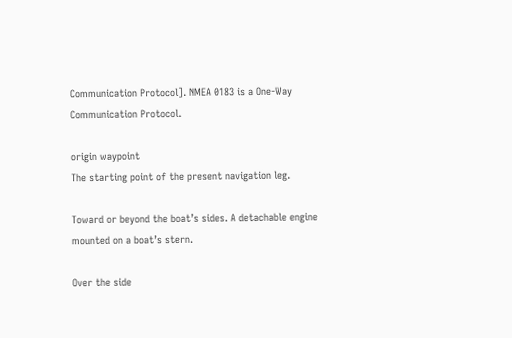Communication Protocol]. NMEA 0183 is a One-Way Communication Protocol.

origin waypoint
The starting point of the present navigation leg.

Toward or beyond the boat’s sides. A detachable engine mounted on a boat’s stern.

Over the side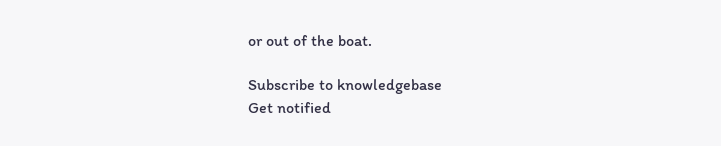or out of the boat.

Subscribe to knowledgebase
Get notified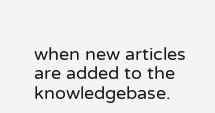when new articles are added to the knowledgebase.